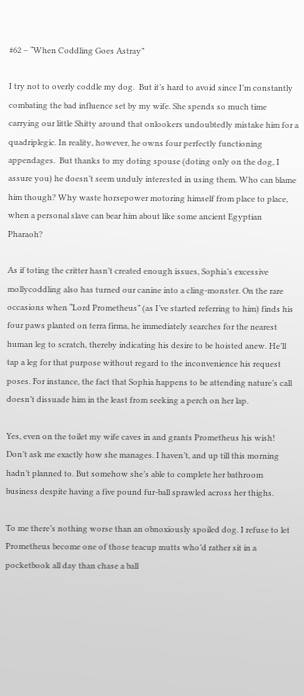#62 – “When Coddling Goes Astray”

I try not to overly coddle my dog.  But it’s hard to avoid since I’m constantly combating the bad influence set by my wife. She spends so much time carrying our little Shitty around that onlookers undoubtedly mistake him for a quadriplegic. In reality, however, he owns four perfectly functioning appendages.  But thanks to my doting spouse (doting only on the dog, I assure you) he doesn’t seem unduly interested in using them. Who can blame him though? Why waste horsepower motoring himself from place to place, when a personal slave can bear him about like some ancient Egyptian Pharaoh?

As if toting the critter hasn’t created enough issues, Sophia’s excessive mollycoddling also has turned our canine into a cling-monster. On the rare occasions when “Lord Prometheus” (as I’ve started referring to him) finds his four paws planted on terra firma, he immediately searches for the nearest human leg to scratch, thereby indicating his desire to be hoisted anew. He’ll tap a leg for that purpose without regard to the inconvenience his request poses. For instance, the fact that Sophia happens to be attending nature’s call doesn’t dissuade him in the least from seeking a perch on her lap.

Yes, even on the toilet my wife caves in and grants Prometheus his wish! Don’t ask me exactly how she manages. I haven’t, and up till this morning hadn’t planned to. But somehow she’s able to complete her bathroom business despite having a five pound fur-ball sprawled across her thighs.

To me there’s nothing worse than an obnoxiously spoiled dog. I refuse to let Prometheus become one of those teacup mutts who’d rather sit in a pocketbook all day than chase a ball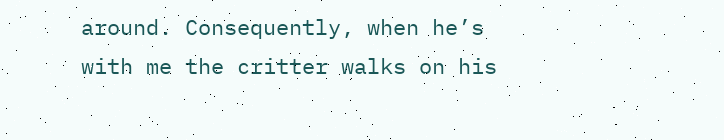around. Consequently, when he’s with me the critter walks on his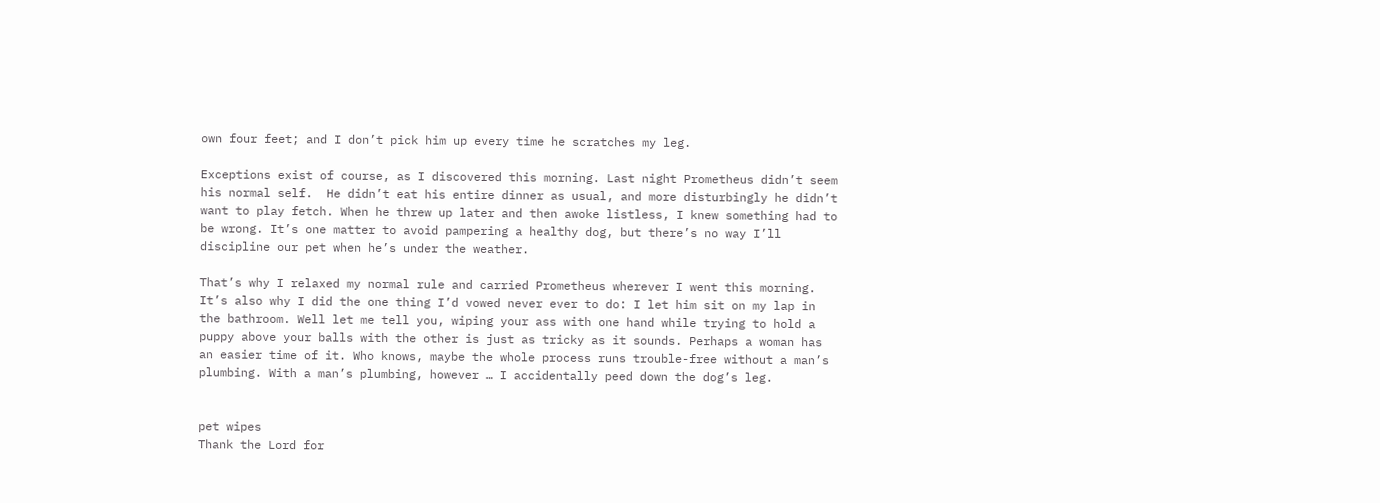own four feet; and I don’t pick him up every time he scratches my leg.

Exceptions exist of course, as I discovered this morning. Last night Prometheus didn’t seem his normal self.  He didn’t eat his entire dinner as usual, and more disturbingly he didn’t want to play fetch. When he threw up later and then awoke listless, I knew something had to be wrong. It’s one matter to avoid pampering a healthy dog, but there’s no way I’ll discipline our pet when he’s under the weather.

That’s why I relaxed my normal rule and carried Prometheus wherever I went this morning. It’s also why I did the one thing I’d vowed never ever to do: I let him sit on my lap in the bathroom. Well let me tell you, wiping your ass with one hand while trying to hold a puppy above your balls with the other is just as tricky as it sounds. Perhaps a woman has an easier time of it. Who knows, maybe the whole process runs trouble-free without a man’s plumbing. With a man’s plumbing, however … I accidentally peed down the dog’s leg.


pet wipes
Thank the Lord for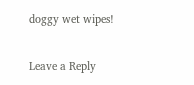doggy wet wipes!

Leave a Reply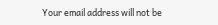Your email address will not be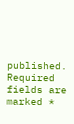published. Required fields are marked *